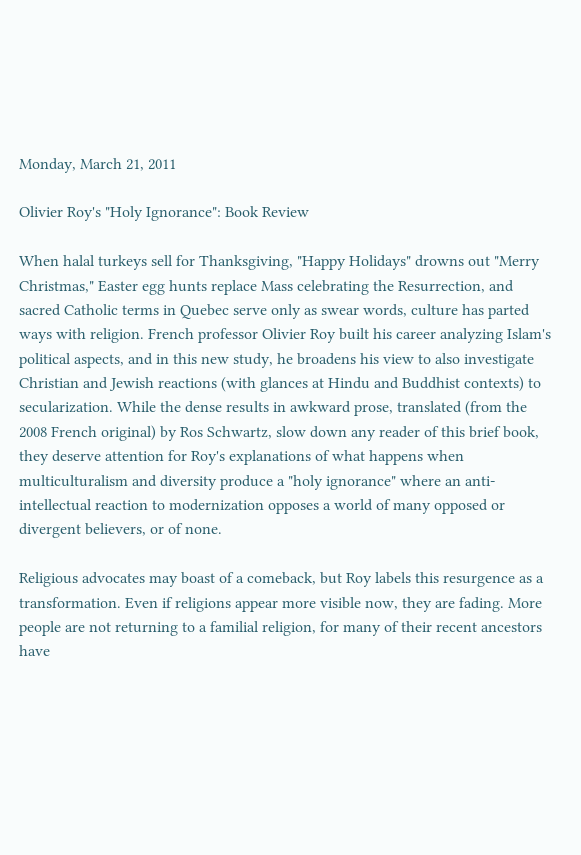Monday, March 21, 2011

Olivier Roy's "Holy Ignorance": Book Review

When halal turkeys sell for Thanksgiving, "Happy Holidays" drowns out "Merry Christmas," Easter egg hunts replace Mass celebrating the Resurrection, and sacred Catholic terms in Quebec serve only as swear words, culture has parted ways with religion. French professor Olivier Roy built his career analyzing Islam's political aspects, and in this new study, he broadens his view to also investigate Christian and Jewish reactions (with glances at Hindu and Buddhist contexts) to secularization. While the dense results in awkward prose, translated (from the 2008 French original) by Ros Schwartz, slow down any reader of this brief book, they deserve attention for Roy's explanations of what happens when multiculturalism and diversity produce a "holy ignorance" where an anti-intellectual reaction to modernization opposes a world of many opposed or divergent believers, or of none.

Religious advocates may boast of a comeback, but Roy labels this resurgence as a transformation. Even if religions appear more visible now, they are fading. More people are not returning to a familial religion, for many of their recent ancestors have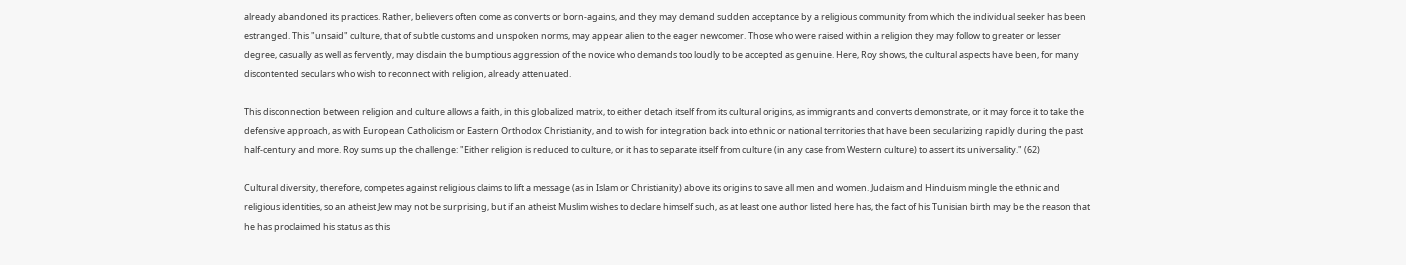already abandoned its practices. Rather, believers often come as converts or born-agains, and they may demand sudden acceptance by a religious community from which the individual seeker has been estranged. This "unsaid" culture, that of subtle customs and unspoken norms, may appear alien to the eager newcomer. Those who were raised within a religion they may follow to greater or lesser degree, casually as well as fervently, may disdain the bumptious aggression of the novice who demands too loudly to be accepted as genuine. Here, Roy shows, the cultural aspects have been, for many discontented seculars who wish to reconnect with religion, already attenuated.

This disconnection between religion and culture allows a faith, in this globalized matrix, to either detach itself from its cultural origins, as immigrants and converts demonstrate, or it may force it to take the defensive approach, as with European Catholicism or Eastern Orthodox Christianity, and to wish for integration back into ethnic or national territories that have been secularizing rapidly during the past half-century and more. Roy sums up the challenge: "Either religion is reduced to culture, or it has to separate itself from culture (in any case from Western culture) to assert its universality." (62)

Cultural diversity, therefore, competes against religious claims to lift a message (as in Islam or Christianity) above its origins to save all men and women. Judaism and Hinduism mingle the ethnic and religious identities, so an atheist Jew may not be surprising, but if an atheist Muslim wishes to declare himself such, as at least one author listed here has, the fact of his Tunisian birth may be the reason that he has proclaimed his status as this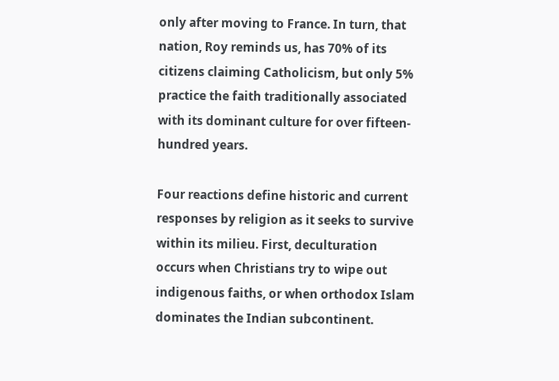only after moving to France. In turn, that nation, Roy reminds us, has 70% of its citizens claiming Catholicism, but only 5% practice the faith traditionally associated with its dominant culture for over fifteen-hundred years.

Four reactions define historic and current responses by religion as it seeks to survive within its milieu. First, deculturation occurs when Christians try to wipe out indigenous faiths, or when orthodox Islam dominates the Indian subcontinent.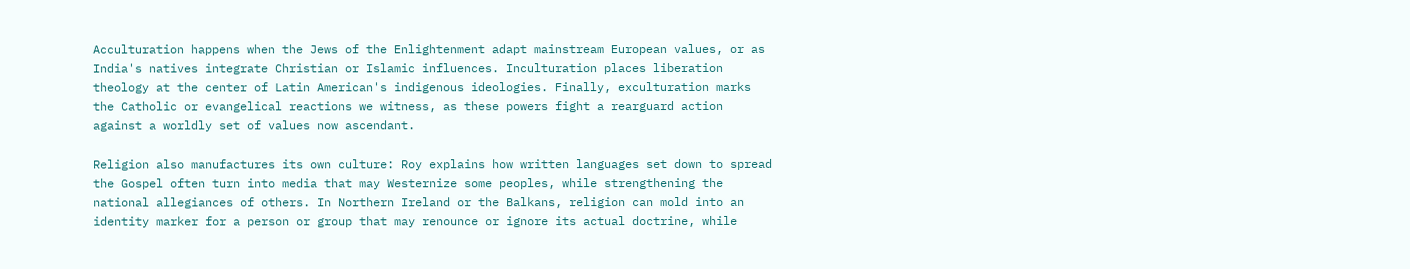Acculturation happens when the Jews of the Enlightenment adapt mainstream European values, or as India's natives integrate Christian or Islamic influences. Inculturation places liberation theology at the center of Latin American's indigenous ideologies. Finally, exculturation marks the Catholic or evangelical reactions we witness, as these powers fight a rearguard action against a worldly set of values now ascendant.

Religion also manufactures its own culture: Roy explains how written languages set down to spread the Gospel often turn into media that may Westernize some peoples, while strengthening the national allegiances of others. In Northern Ireland or the Balkans, religion can mold into an identity marker for a person or group that may renounce or ignore its actual doctrine, while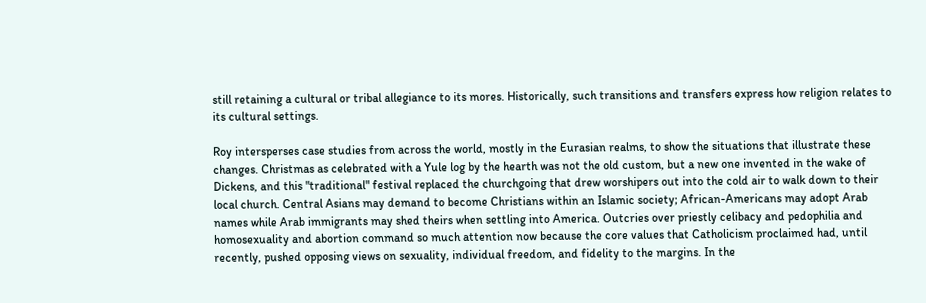still retaining a cultural or tribal allegiance to its mores. Historically, such transitions and transfers express how religion relates to its cultural settings.

Roy intersperses case studies from across the world, mostly in the Eurasian realms, to show the situations that illustrate these changes. Christmas as celebrated with a Yule log by the hearth was not the old custom, but a new one invented in the wake of Dickens, and this "traditional" festival replaced the churchgoing that drew worshipers out into the cold air to walk down to their local church. Central Asians may demand to become Christians within an Islamic society; African-Americans may adopt Arab names while Arab immigrants may shed theirs when settling into America. Outcries over priestly celibacy and pedophilia and homosexuality and abortion command so much attention now because the core values that Catholicism proclaimed had, until recently, pushed opposing views on sexuality, individual freedom, and fidelity to the margins. In the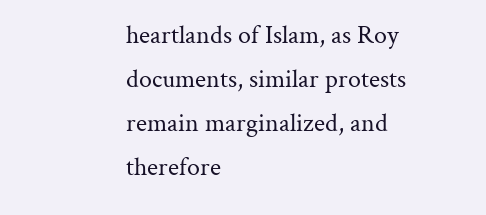heartlands of Islam, as Roy documents, similar protests remain marginalized, and therefore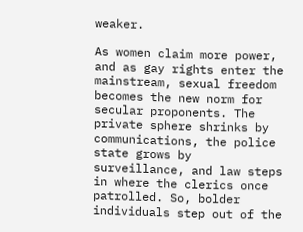weaker.

As women claim more power, and as gay rights enter the mainstream, sexual freedom becomes the new norm for secular proponents. The private sphere shrinks by communications, the police state grows by surveillance, and law steps in where the clerics once patrolled. So, bolder individuals step out of the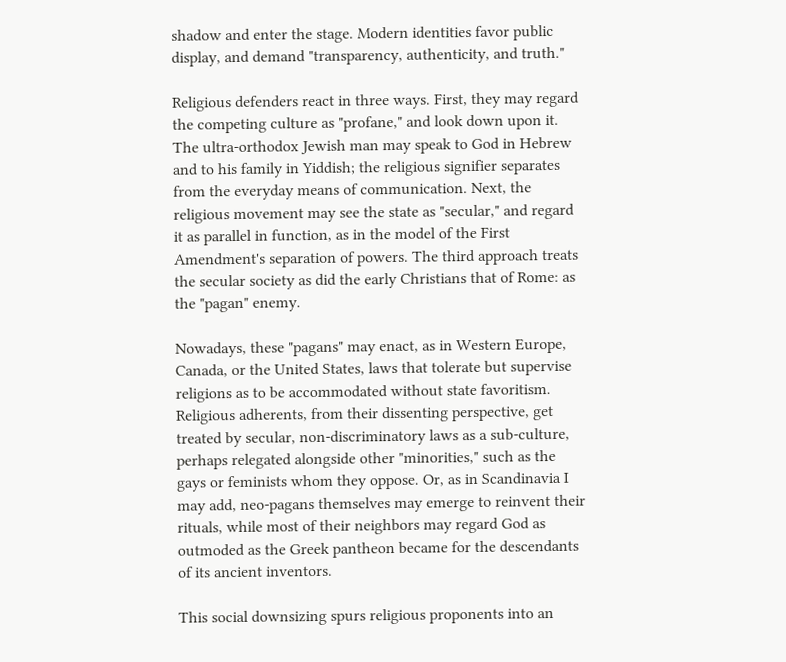shadow and enter the stage. Modern identities favor public display, and demand "transparency, authenticity, and truth."

Religious defenders react in three ways. First, they may regard the competing culture as "profane," and look down upon it. The ultra-orthodox Jewish man may speak to God in Hebrew and to his family in Yiddish; the religious signifier separates from the everyday means of communication. Next, the religious movement may see the state as "secular," and regard it as parallel in function, as in the model of the First Amendment's separation of powers. The third approach treats the secular society as did the early Christians that of Rome: as the "pagan" enemy.

Nowadays, these "pagans" may enact, as in Western Europe, Canada, or the United States, laws that tolerate but supervise religions as to be accommodated without state favoritism. Religious adherents, from their dissenting perspective, get treated by secular, non-discriminatory laws as a sub-culture, perhaps relegated alongside other "minorities," such as the gays or feminists whom they oppose. Or, as in Scandinavia I may add, neo-pagans themselves may emerge to reinvent their rituals, while most of their neighbors may regard God as outmoded as the Greek pantheon became for the descendants of its ancient inventors.

This social downsizing spurs religious proponents into an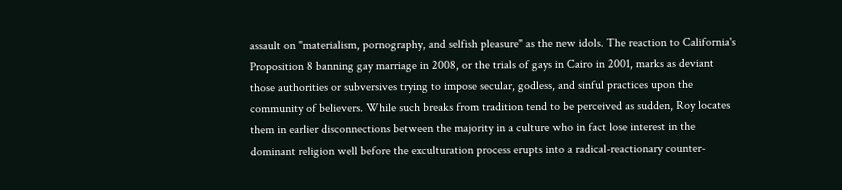assault on "materialism, pornography, and selfish pleasure" as the new idols. The reaction to California's Proposition 8 banning gay marriage in 2008, or the trials of gays in Cairo in 2001, marks as deviant those authorities or subversives trying to impose secular, godless, and sinful practices upon the community of believers. While such breaks from tradition tend to be perceived as sudden, Roy locates them in earlier disconnections between the majority in a culture who in fact lose interest in the dominant religion well before the exculturation process erupts into a radical-reactionary counter-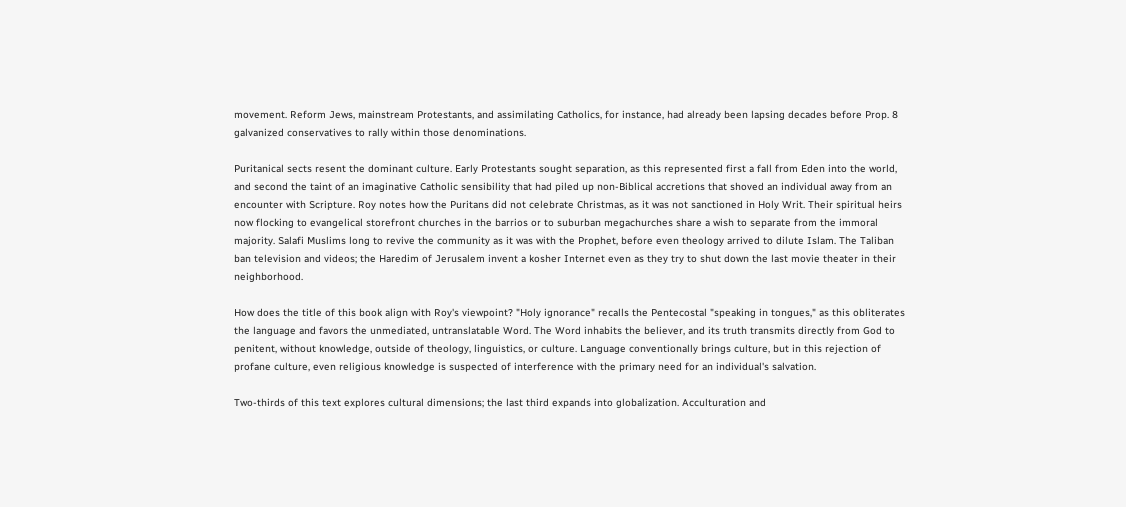movement. Reform Jews, mainstream Protestants, and assimilating Catholics, for instance, had already been lapsing decades before Prop. 8 galvanized conservatives to rally within those denominations.

Puritanical sects resent the dominant culture. Early Protestants sought separation, as this represented first a fall from Eden into the world, and second the taint of an imaginative Catholic sensibility that had piled up non-Biblical accretions that shoved an individual away from an encounter with Scripture. Roy notes how the Puritans did not celebrate Christmas, as it was not sanctioned in Holy Writ. Their spiritual heirs now flocking to evangelical storefront churches in the barrios or to suburban megachurches share a wish to separate from the immoral majority. Salafi Muslims long to revive the community as it was with the Prophet, before even theology arrived to dilute Islam. The Taliban ban television and videos; the Haredim of Jerusalem invent a kosher Internet even as they try to shut down the last movie theater in their neighborhood.

How does the title of this book align with Roy's viewpoint? "Holy ignorance" recalls the Pentecostal "speaking in tongues," as this obliterates the language and favors the unmediated, untranslatable Word. The Word inhabits the believer, and its truth transmits directly from God to penitent, without knowledge, outside of theology, linguistics, or culture. Language conventionally brings culture, but in this rejection of profane culture, even religious knowledge is suspected of interference with the primary need for an individual's salvation.

Two-thirds of this text explores cultural dimensions; the last third expands into globalization. Acculturation and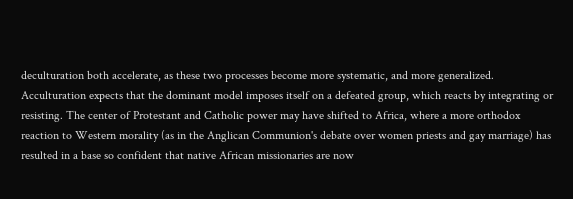deculturation both accelerate, as these two processes become more systematic, and more generalized. Acculturation expects that the dominant model imposes itself on a defeated group, which reacts by integrating or resisting. The center of Protestant and Catholic power may have shifted to Africa, where a more orthodox reaction to Western morality (as in the Anglican Communion's debate over women priests and gay marriage) has resulted in a base so confident that native African missionaries are now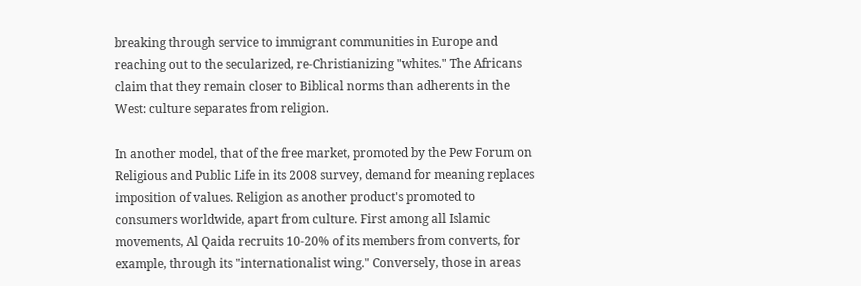breaking through service to immigrant communities in Europe and reaching out to the secularized, re-Christianizing "whites." The Africans claim that they remain closer to Biblical norms than adherents in the West: culture separates from religion.

In another model, that of the free market, promoted by the Pew Forum on Religious and Public Life in its 2008 survey, demand for meaning replaces imposition of values. Religion as another product's promoted to consumers worldwide, apart from culture. First among all Islamic movements, Al Qaida recruits 10-20% of its members from converts, for example, through its "internationalist wing." Conversely, those in areas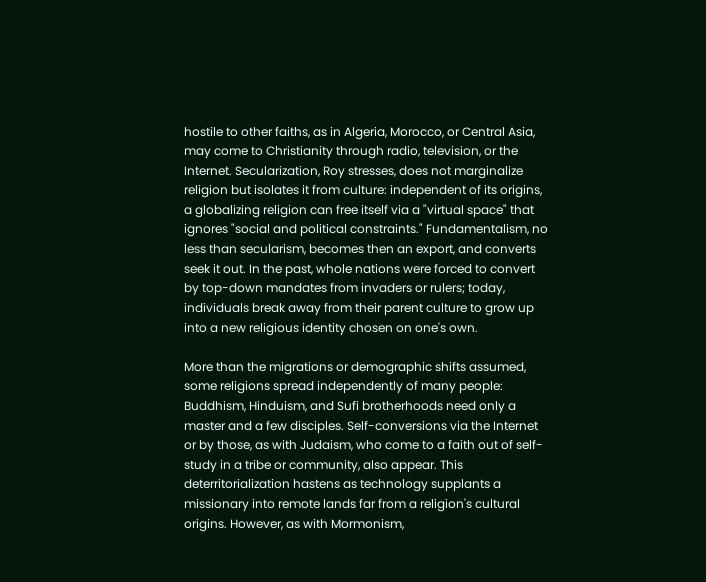hostile to other faiths, as in Algeria, Morocco, or Central Asia, may come to Christianity through radio, television, or the Internet. Secularization, Roy stresses, does not marginalize religion but isolates it from culture: independent of its origins, a globalizing religion can free itself via a "virtual space" that ignores "social and political constraints." Fundamentalism, no less than secularism, becomes then an export, and converts seek it out. In the past, whole nations were forced to convert by top-down mandates from invaders or rulers; today, individuals break away from their parent culture to grow up into a new religious identity chosen on one's own.

More than the migrations or demographic shifts assumed, some religions spread independently of many people: Buddhism, Hinduism, and Sufi brotherhoods need only a master and a few disciples. Self-conversions via the Internet or by those, as with Judaism, who come to a faith out of self-study in a tribe or community, also appear. This deterritorialization hastens as technology supplants a missionary into remote lands far from a religion's cultural origins. However, as with Mormonism,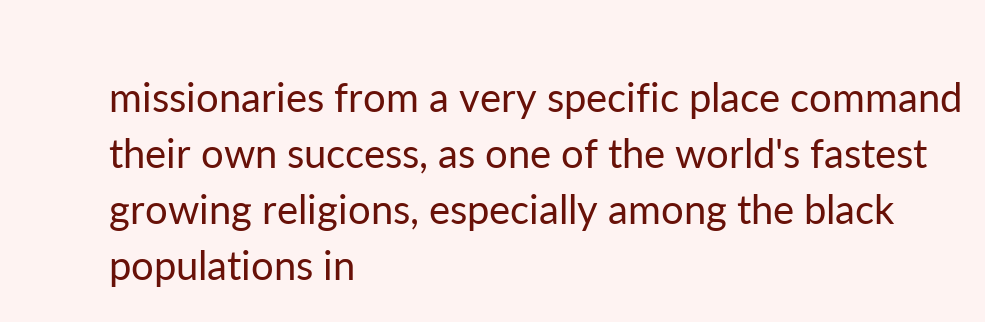missionaries from a very specific place command their own success, as one of the world's fastest growing religions, especially among the black populations in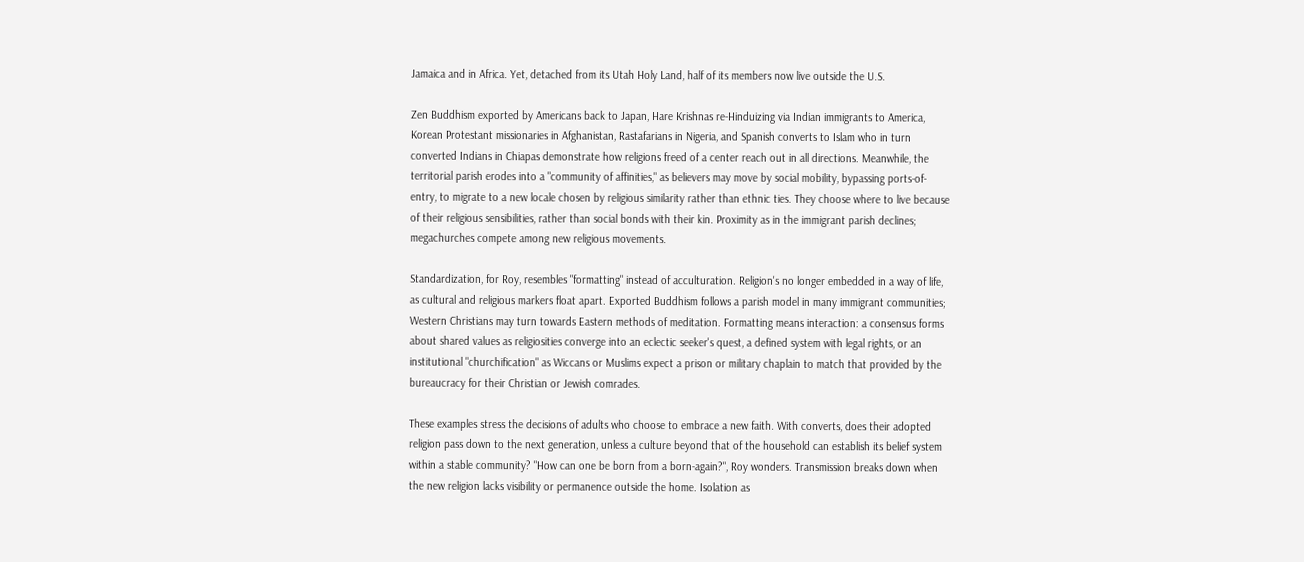Jamaica and in Africa. Yet, detached from its Utah Holy Land, half of its members now live outside the U.S.

Zen Buddhism exported by Americans back to Japan, Hare Krishnas re-Hinduizing via Indian immigrants to America, Korean Protestant missionaries in Afghanistan, Rastafarians in Nigeria, and Spanish converts to Islam who in turn converted Indians in Chiapas demonstrate how religions freed of a center reach out in all directions. Meanwhile, the territorial parish erodes into a "community of affinities," as believers may move by social mobility, bypassing ports-of-entry, to migrate to a new locale chosen by religious similarity rather than ethnic ties. They choose where to live because of their religious sensibilities, rather than social bonds with their kin. Proximity as in the immigrant parish declines; megachurches compete among new religious movements.

Standardization, for Roy, resembles "formatting" instead of acculturation. Religion's no longer embedded in a way of life, as cultural and religious markers float apart. Exported Buddhism follows a parish model in many immigrant communities; Western Christians may turn towards Eastern methods of meditation. Formatting means interaction: a consensus forms about shared values as religiosities converge into an eclectic seeker's quest, a defined system with legal rights, or an institutional "churchification" as Wiccans or Muslims expect a prison or military chaplain to match that provided by the bureaucracy for their Christian or Jewish comrades.

These examples stress the decisions of adults who choose to embrace a new faith. With converts, does their adopted religion pass down to the next generation, unless a culture beyond that of the household can establish its belief system within a stable community? "How can one be born from a born-again?", Roy wonders. Transmission breaks down when the new religion lacks visibility or permanence outside the home. Isolation as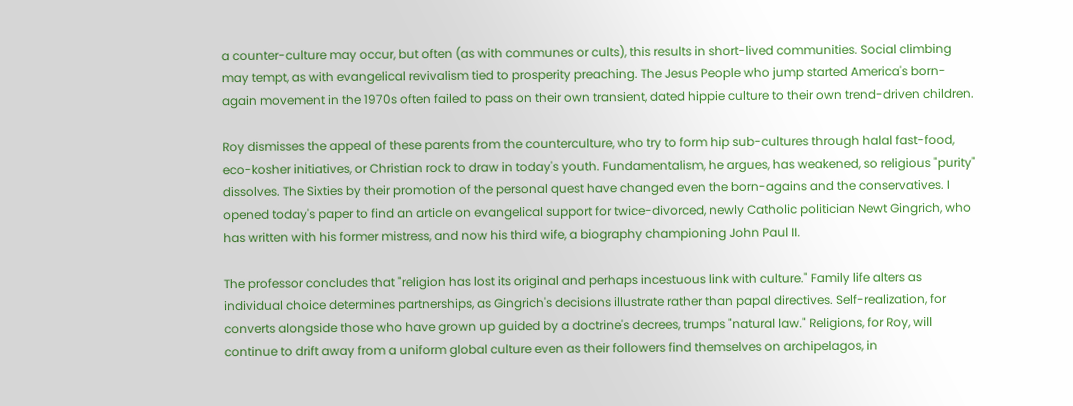a counter-culture may occur, but often (as with communes or cults), this results in short-lived communities. Social climbing may tempt, as with evangelical revivalism tied to prosperity preaching. The Jesus People who jump started America's born-again movement in the 1970s often failed to pass on their own transient, dated hippie culture to their own trend-driven children.

Roy dismisses the appeal of these parents from the counterculture, who try to form hip sub-cultures through halal fast-food, eco-kosher initiatives, or Christian rock to draw in today's youth. Fundamentalism, he argues, has weakened, so religious "purity" dissolves. The Sixties by their promotion of the personal quest have changed even the born-agains and the conservatives. I opened today's paper to find an article on evangelical support for twice-divorced, newly Catholic politician Newt Gingrich, who has written with his former mistress, and now his third wife, a biography championing John Paul II.

The professor concludes that "religion has lost its original and perhaps incestuous link with culture." Family life alters as individual choice determines partnerships, as Gingrich's decisions illustrate rather than papal directives. Self-realization, for converts alongside those who have grown up guided by a doctrine's decrees, trumps "natural law." Religions, for Roy, will continue to drift away from a uniform global culture even as their followers find themselves on archipelagos, in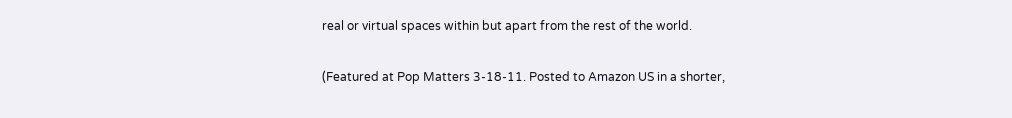real or virtual spaces within but apart from the rest of the world.

(Featured at Pop Matters 3-18-11. Posted to Amazon US in a shorter,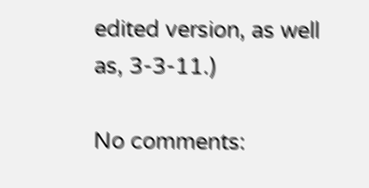edited version, as well as, 3-3-11.)

No comments: